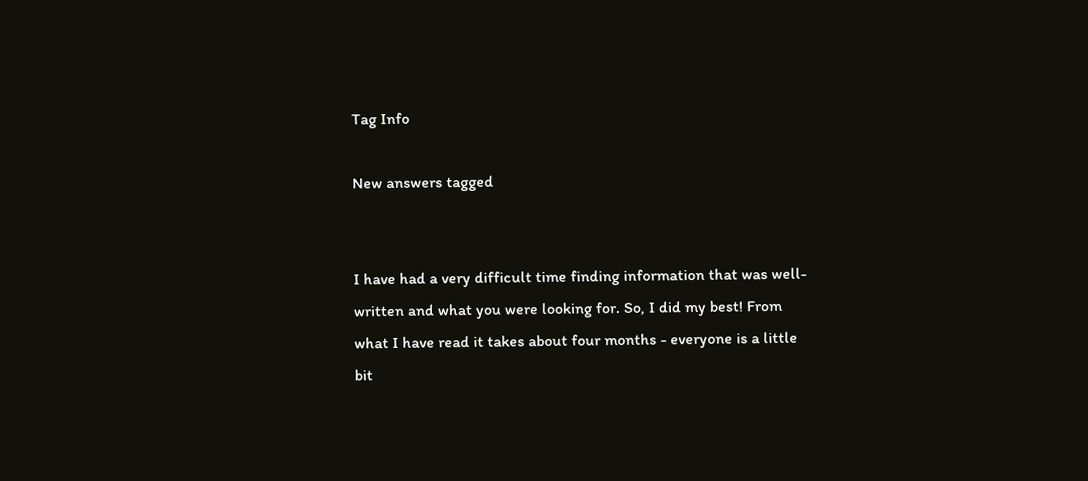Tag Info

New answers tagged


I have had a very difficult time finding information that was well-written and what you were looking for. So, I did my best! From what I have read it takes about four months - everyone is a little bit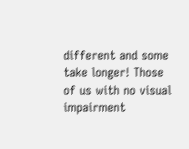different and some take longer! Those of us with no visual impairment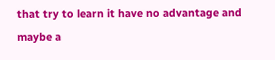that try to learn it have no advantage and maybe a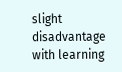slight disadvantage with learning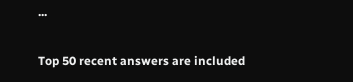...

Top 50 recent answers are included